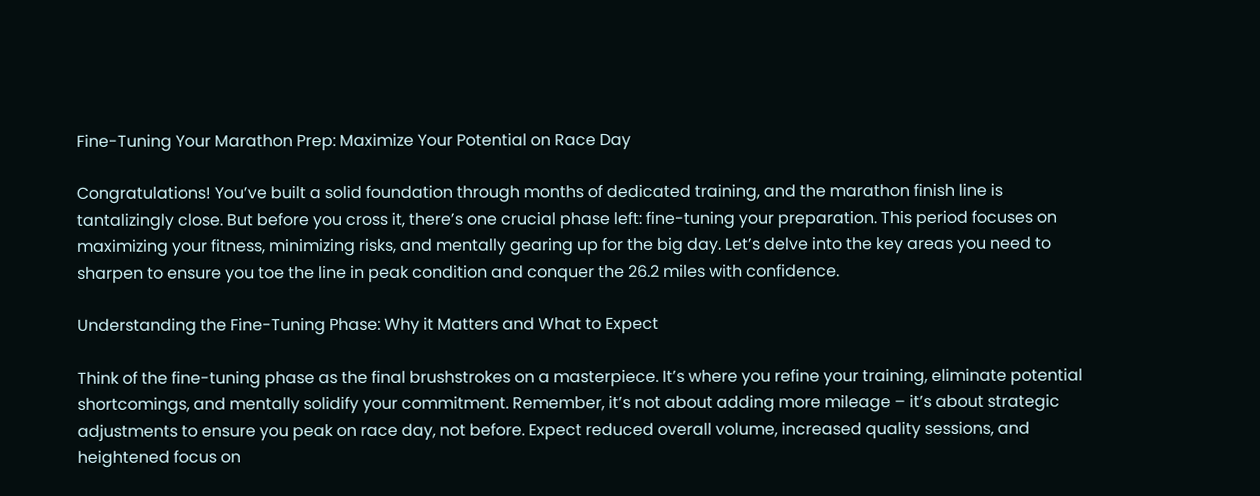Fine-Tuning Your Marathon Prep: Maximize Your Potential on Race Day

Congratulations! You’ve built a solid foundation through months of dedicated training, and the marathon finish line is tantalizingly close. But before you cross it, there’s one crucial phase left: fine-tuning your preparation. This period focuses on maximizing your fitness, minimizing risks, and mentally gearing up for the big day. Let’s delve into the key areas you need to sharpen to ensure you toe the line in peak condition and conquer the 26.2 miles with confidence.

Understanding the Fine-Tuning Phase: Why it Matters and What to Expect

Think of the fine-tuning phase as the final brushstrokes on a masterpiece. It’s where you refine your training, eliminate potential shortcomings, and mentally solidify your commitment. Remember, it’s not about adding more mileage – it’s about strategic adjustments to ensure you peak on race day, not before. Expect reduced overall volume, increased quality sessions, and heightened focus on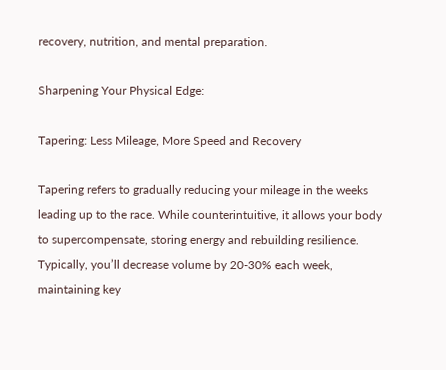recovery, nutrition, and mental preparation.

Sharpening Your Physical Edge:

Tapering: Less Mileage, More Speed and Recovery

Tapering refers to gradually reducing your mileage in the weeks leading up to the race. While counterintuitive, it allows your body to supercompensate, storing energy and rebuilding resilience. Typically, you’ll decrease volume by 20-30% each week, maintaining key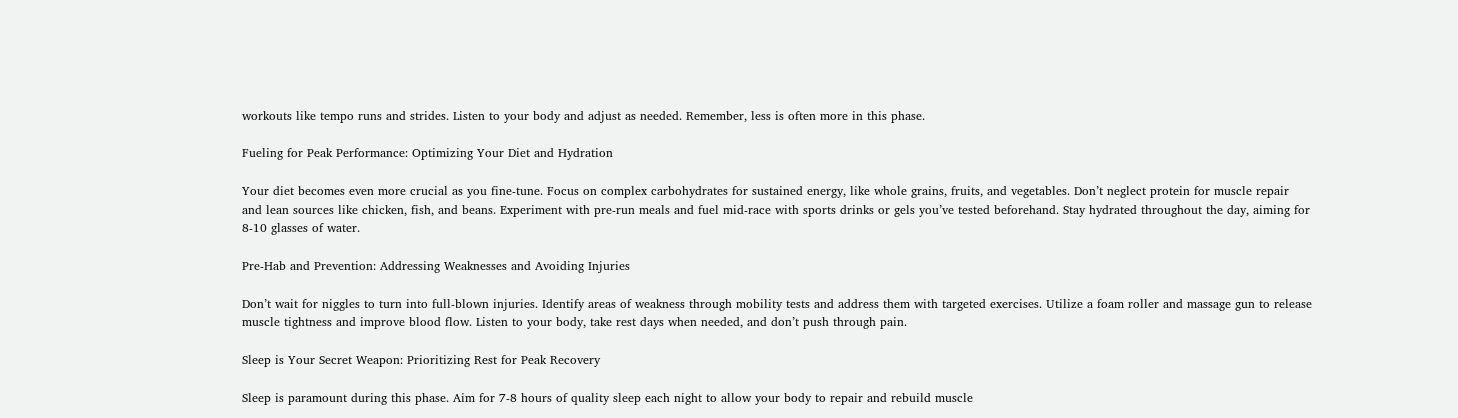workouts like tempo runs and strides. Listen to your body and adjust as needed. Remember, less is often more in this phase.

Fueling for Peak Performance: Optimizing Your Diet and Hydration

Your diet becomes even more crucial as you fine-tune. Focus on complex carbohydrates for sustained energy, like whole grains, fruits, and vegetables. Don’t neglect protein for muscle repair and lean sources like chicken, fish, and beans. Experiment with pre-run meals and fuel mid-race with sports drinks or gels you’ve tested beforehand. Stay hydrated throughout the day, aiming for 8-10 glasses of water.

Pre-Hab and Prevention: Addressing Weaknesses and Avoiding Injuries

Don’t wait for niggles to turn into full-blown injuries. Identify areas of weakness through mobility tests and address them with targeted exercises. Utilize a foam roller and massage gun to release muscle tightness and improve blood flow. Listen to your body, take rest days when needed, and don’t push through pain.

Sleep is Your Secret Weapon: Prioritizing Rest for Peak Recovery

Sleep is paramount during this phase. Aim for 7-8 hours of quality sleep each night to allow your body to repair and rebuild muscle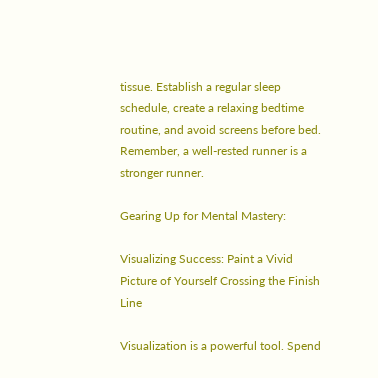tissue. Establish a regular sleep schedule, create a relaxing bedtime routine, and avoid screens before bed. Remember, a well-rested runner is a stronger runner.

Gearing Up for Mental Mastery:

Visualizing Success: Paint a Vivid Picture of Yourself Crossing the Finish Line

Visualization is a powerful tool. Spend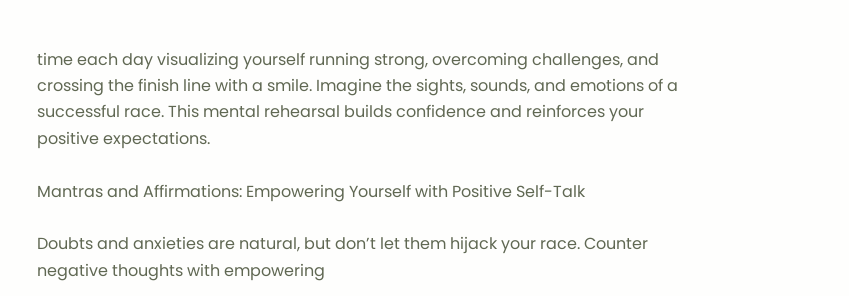time each day visualizing yourself running strong, overcoming challenges, and crossing the finish line with a smile. Imagine the sights, sounds, and emotions of a successful race. This mental rehearsal builds confidence and reinforces your positive expectations.

Mantras and Affirmations: Empowering Yourself with Positive Self-Talk

Doubts and anxieties are natural, but don’t let them hijack your race. Counter negative thoughts with empowering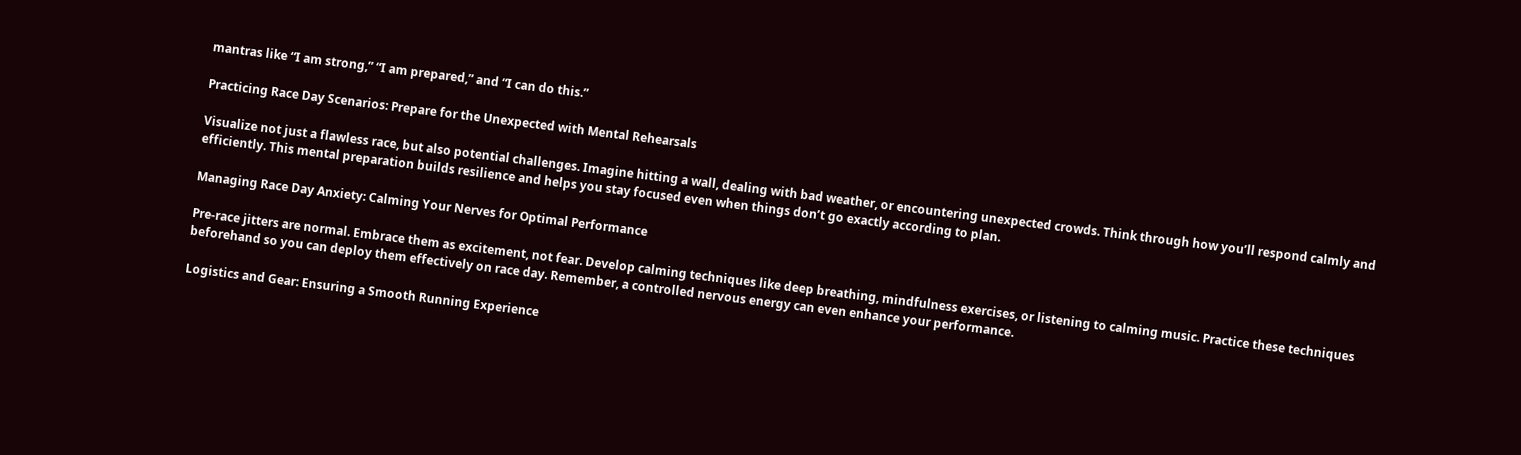mantras like “I am strong,” “I am prepared,” and “I can do this.”

Practicing Race Day Scenarios: Prepare for the Unexpected with Mental Rehearsals

Visualize not just a flawless race, but also potential challenges. Imagine hitting a wall, dealing with bad weather, or encountering unexpected crowds. Think through how you’ll respond calmly and efficiently. This mental preparation builds resilience and helps you stay focused even when things don’t go exactly according to plan.

Managing Race Day Anxiety: Calming Your Nerves for Optimal Performance

Pre-race jitters are normal. Embrace them as excitement, not fear. Develop calming techniques like deep breathing, mindfulness exercises, or listening to calming music. Practice these techniques beforehand so you can deploy them effectively on race day. Remember, a controlled nervous energy can even enhance your performance.

Logistics and Gear: Ensuring a Smooth Running Experience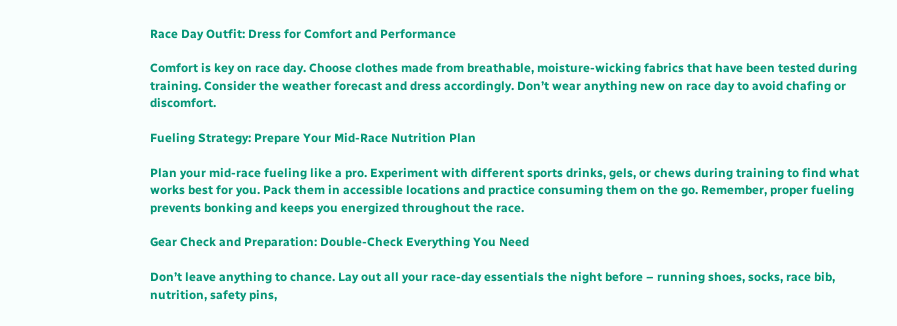Race Day Outfit: Dress for Comfort and Performance

Comfort is key on race day. Choose clothes made from breathable, moisture-wicking fabrics that have been tested during training. Consider the weather forecast and dress accordingly. Don’t wear anything new on race day to avoid chafing or discomfort.

Fueling Strategy: Prepare Your Mid-Race Nutrition Plan

Plan your mid-race fueling like a pro. Experiment with different sports drinks, gels, or chews during training to find what works best for you. Pack them in accessible locations and practice consuming them on the go. Remember, proper fueling prevents bonking and keeps you energized throughout the race.

Gear Check and Preparation: Double-Check Everything You Need

Don’t leave anything to chance. Lay out all your race-day essentials the night before – running shoes, socks, race bib, nutrition, safety pins,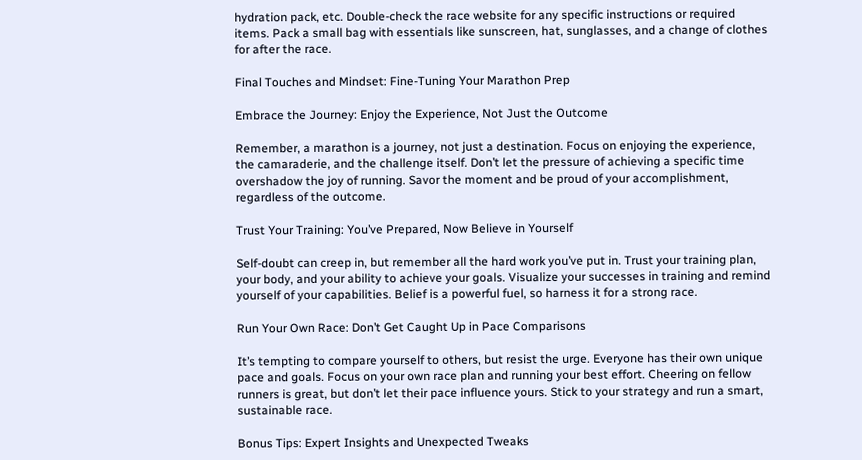hydration pack, etc. Double-check the race website for any specific instructions or required items. Pack a small bag with essentials like sunscreen, hat, sunglasses, and a change of clothes for after the race.

Final Touches and Mindset: Fine-Tuning Your Marathon Prep

Embrace the Journey: Enjoy the Experience, Not Just the Outcome

Remember, a marathon is a journey, not just a destination. Focus on enjoying the experience, the camaraderie, and the challenge itself. Don’t let the pressure of achieving a specific time overshadow the joy of running. Savor the moment and be proud of your accomplishment, regardless of the outcome.

Trust Your Training: You’ve Prepared, Now Believe in Yourself

Self-doubt can creep in, but remember all the hard work you’ve put in. Trust your training plan, your body, and your ability to achieve your goals. Visualize your successes in training and remind yourself of your capabilities. Belief is a powerful fuel, so harness it for a strong race.

Run Your Own Race: Don’t Get Caught Up in Pace Comparisons

It’s tempting to compare yourself to others, but resist the urge. Everyone has their own unique pace and goals. Focus on your own race plan and running your best effort. Cheering on fellow runners is great, but don’t let their pace influence yours. Stick to your strategy and run a smart, sustainable race.

Bonus Tips: Expert Insights and Unexpected Tweaks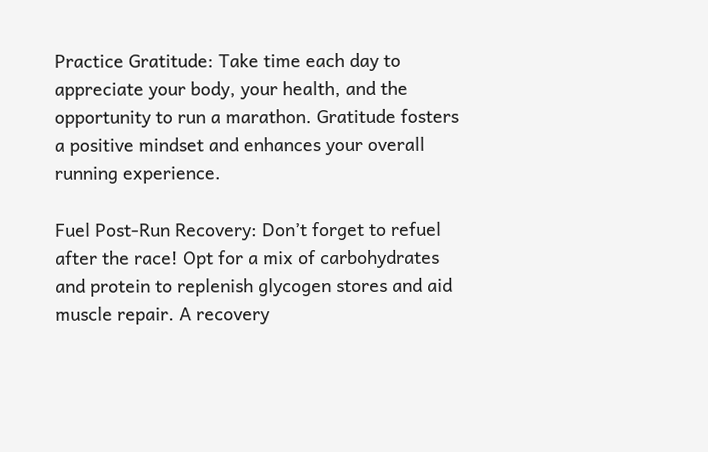Practice Gratitude: Take time each day to appreciate your body, your health, and the opportunity to run a marathon. Gratitude fosters a positive mindset and enhances your overall running experience.

Fuel Post-Run Recovery: Don’t forget to refuel after the race! Opt for a mix of carbohydrates and protein to replenish glycogen stores and aid muscle repair. A recovery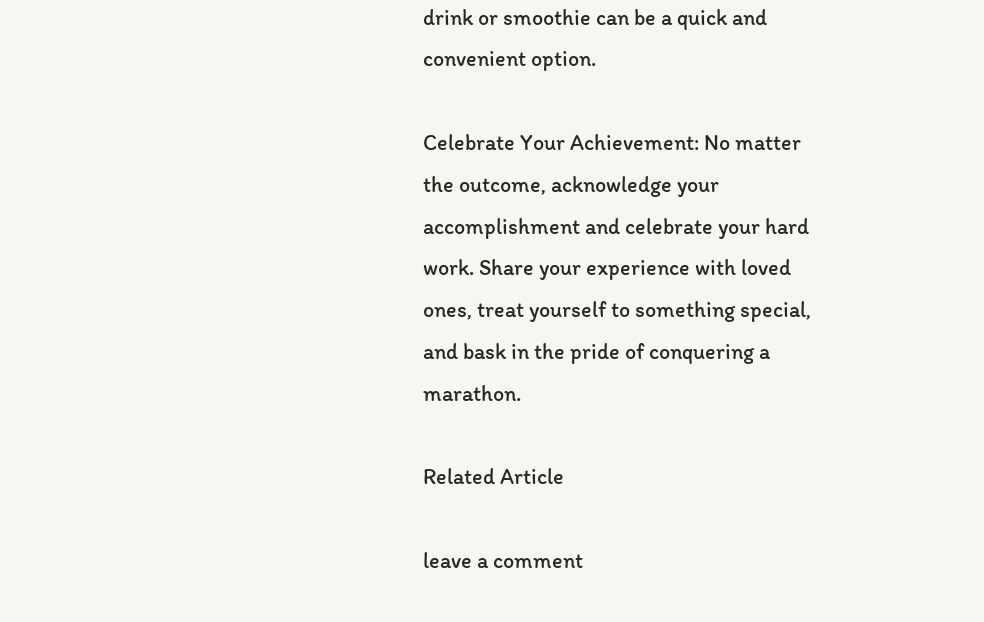drink or smoothie can be a quick and convenient option.

Celebrate Your Achievement: No matter the outcome, acknowledge your accomplishment and celebrate your hard work. Share your experience with loved ones, treat yourself to something special, and bask in the pride of conquering a marathon.

Related Article

leave a comment